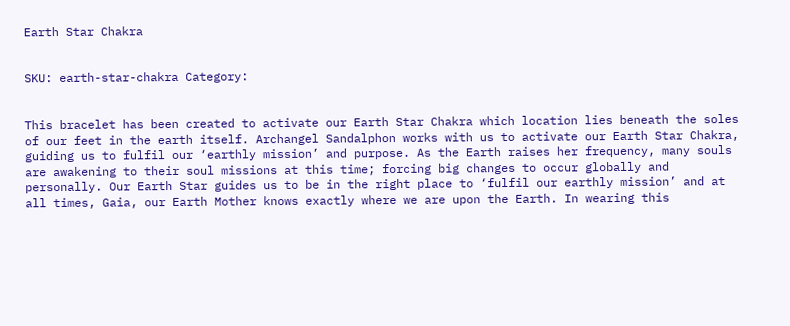Earth Star Chakra


SKU: earth-star-chakra Category:


This bracelet has been created to activate our Earth Star Chakra which location lies beneath the soles of our feet in the earth itself. Archangel Sandalphon works with us to activate our Earth Star Chakra, guiding us to fulfil our ‘earthly mission’ and purpose. As the Earth raises her frequency, many souls are awakening to their soul missions at this time; forcing big changes to occur globally and personally. Our Earth Star guides us to be in the right place to ‘fulfil our earthly mission’ and at all times, Gaia, our Earth Mother knows exactly where we are upon the Earth. In wearing this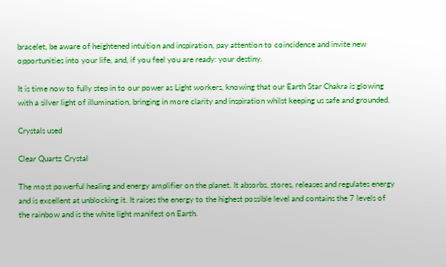bracelet, be aware of heightened intuition and inspiration, pay attention to coincidence and invite new opportunities into your life, and, if you feel you are ready: your destiny.

It is time now to fully step in to our power as Light workers, knowing that our Earth Star Chakra is glowing with a silver light of illumination, bringing in more clarity and inspiration whilst keeping us safe and grounded.

Crystals used

Clear Quartz Crystal

The most powerful healing and energy amplifier on the planet. It absorbs, stores, releases and regulates energy and is excellent at unblocking it. It raises the energy to the highest possible level and contains the 7 levels of the rainbow and is the white light manifest on Earth.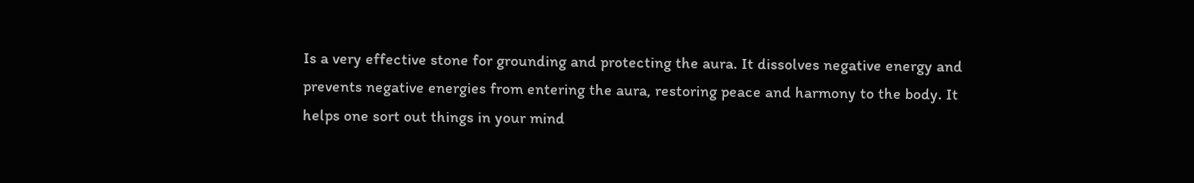Is a very effective stone for grounding and protecting the aura. It dissolves negative energy and prevents negative energies from entering the aura, restoring peace and harmony to the body. It helps one sort out things in your mind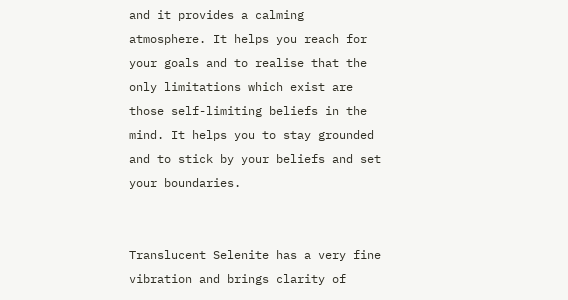and it provides a calming atmosphere. It helps you reach for your goals and to realise that the only limitations which exist are those self-limiting beliefs in the mind. It helps you to stay grounded and to stick by your beliefs and set your boundaries.


Translucent Selenite has a very fine vibration and brings clarity of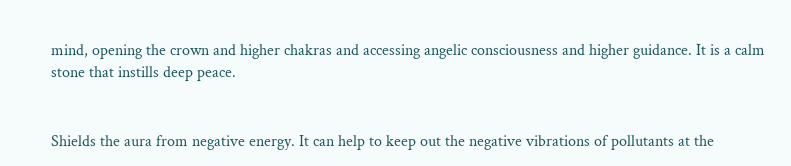mind, opening the crown and higher chakras and accessing angelic consciousness and higher guidance. It is a calm stone that instills deep peace.


Shields the aura from negative energy. It can help to keep out the negative vibrations of pollutants at the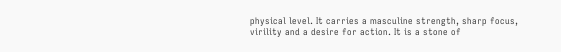physical level. It carries a masculine strength, sharp focus, virility and a desire for action. It is a stone of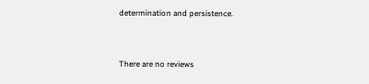determination and persistence.


There are no reviews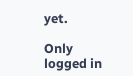yet.

Only logged in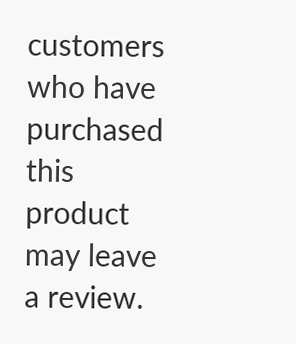customers who have purchased this product may leave a review.